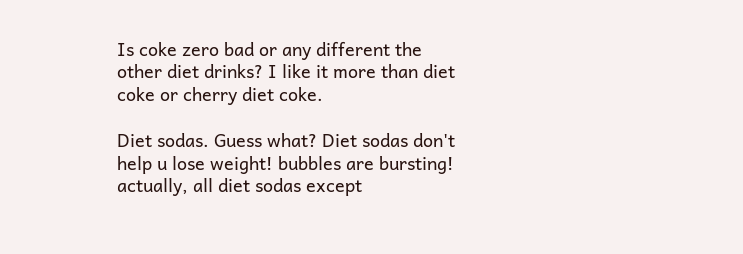Is coke zero bad or any different the other diet drinks? I like it more than diet coke or cherry diet coke.

Diet sodas. Guess what? Diet sodas don't help u lose weight! bubbles are bursting! actually, all diet sodas except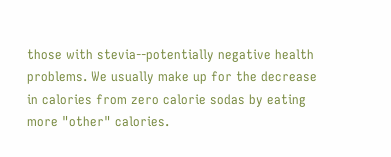those with stevia--potentially negative health problems. We usually make up for the decrease in calories from zero calorie sodas by eating more "other" calories.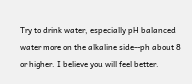Try to drink water, especially pH balanced water more on the alkaline side--ph about 8 or higher. I believe you will feel better.